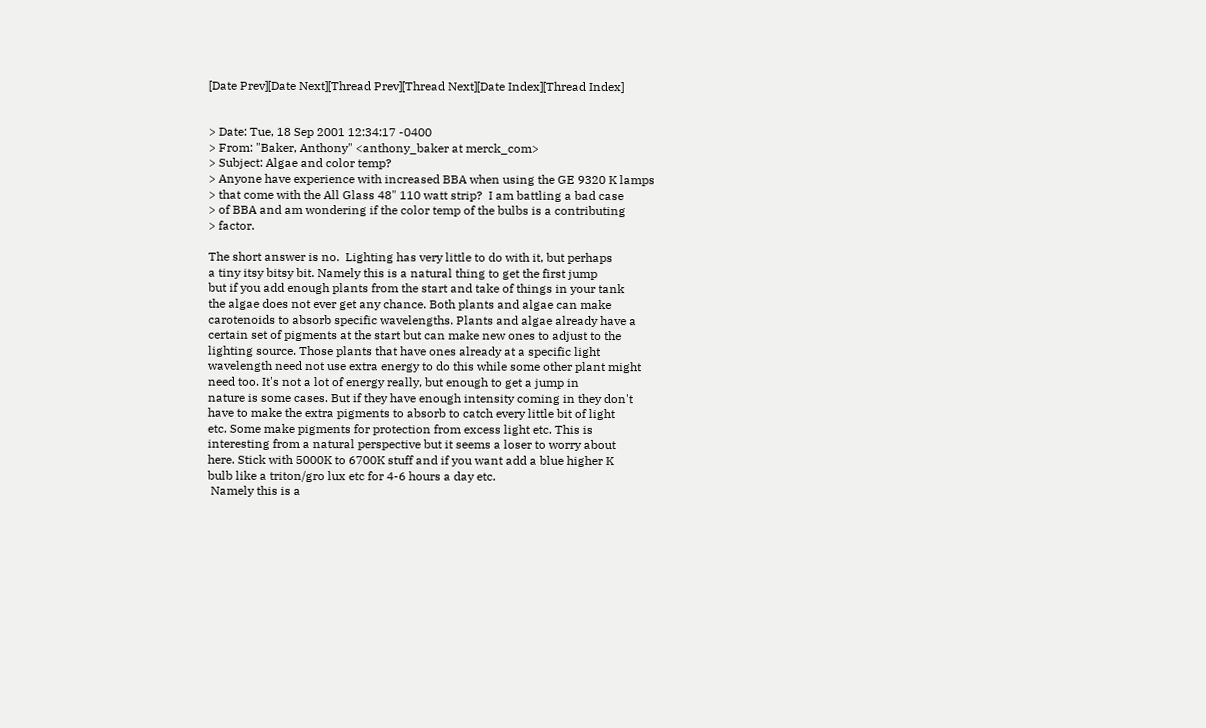[Date Prev][Date Next][Thread Prev][Thread Next][Date Index][Thread Index]


> Date: Tue, 18 Sep 2001 12:34:17 -0400
> From: "Baker, Anthony" <anthony_baker at merck_com>
> Subject: Algae and color temp?
> Anyone have experience with increased BBA when using the GE 9320 K lamps
> that come with the All Glass 48" 110 watt strip?  I am battling a bad case
> of BBA and am wondering if the color temp of the bulbs is a contributing
> factor.

The short answer is no.  Lighting has very little to do with it, but perhaps
a tiny itsy bitsy bit. Namely this is a natural thing to get the first jump
but if you add enough plants from the start and take of things in your tank
the algae does not ever get any chance. Both plants and algae can make
carotenoids to absorb specific wavelengths. Plants and algae already have a
certain set of pigments at the start but can make new ones to adjust to the
lighting source. Those plants that have ones already at a specific light
wavelength need not use extra energy to do this while some other plant might
need too. It's not a lot of energy really, but enough to get a jump in
nature is some cases. But if they have enough intensity coming in they don't
have to make the extra pigments to absorb to catch every little bit of light
etc. Some make pigments for protection from excess light etc. This is
interesting from a natural perspective but it seems a loser to worry about
here. Stick with 5000K to 6700K stuff and if you want add a blue higher K
bulb like a triton/gro lux etc for 4-6 hours a day etc.
 Namely this is a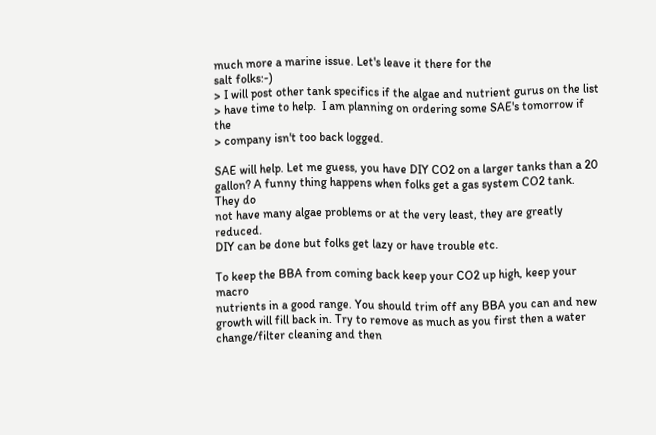much more a marine issue. Let's leave it there for the
salt folks:-)
> I will post other tank specifics if the algae and nutrient gurus on the list
> have time to help.  I am planning on ordering some SAE's tomorrow if the
> company isn't too back logged.

SAE will help. Let me guess, you have DIY CO2 on a larger tanks than a 20
gallon? A funny thing happens when folks get a gas system CO2 tank. They do
not have many algae problems or at the very least, they are greatly reduced.
DIY can be done but folks get lazy or have trouble etc.

To keep the BBA from coming back keep your CO2 up high, keep your macro
nutrients in a good range. You should trim off any BBA you can and new
growth will fill back in. Try to remove as much as you first then a water
change/filter cleaning and then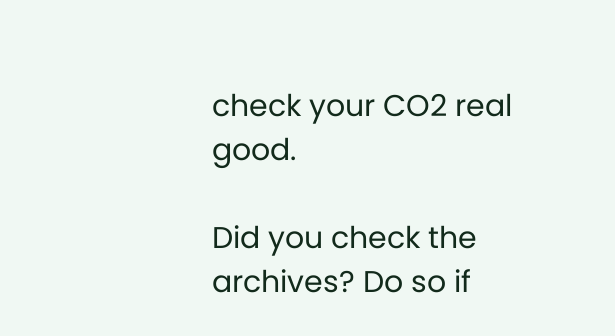check your CO2 real good.

Did you check the archives? Do so if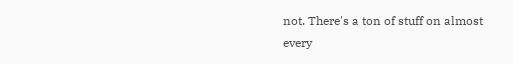not. There's a ton of stuff on almost
every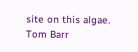site on this algae.
Tom Barr